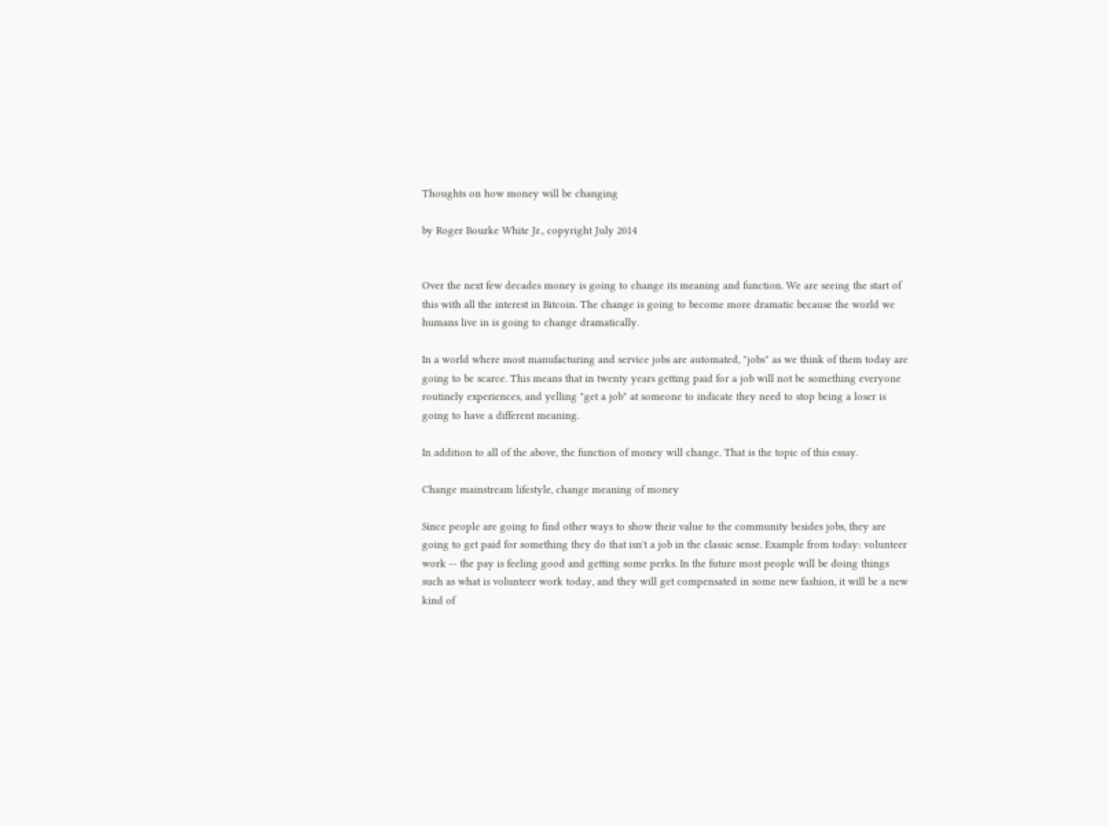Thoughts on how money will be changing

by Roger Bourke White Jr., copyright July 2014


Over the next few decades money is going to change its meaning and function. We are seeing the start of this with all the interest in Bitcoin. The change is going to become more dramatic because the world we humans live in is going to change dramatically.

In a world where most manufacturing and service jobs are automated, "jobs" as we think of them today are going to be scarce. This means that in twenty years getting paid for a job will not be something everyone routinely experiences, and yelling "get a job" at someone to indicate they need to stop being a loser is going to have a different meaning.

In addition to all of the above, the function of money will change. That is the topic of this essay.

Change mainstream lifestyle, change meaning of money

Since people are going to find other ways to show their value to the community besides jobs, they are going to get paid for something they do that isn't a job in the classic sense. Example from today: volunteer work -- the pay is feeling good and getting some perks. In the future most people will be doing things such as what is volunteer work today, and they will get compensated in some new fashion, it will be a new kind of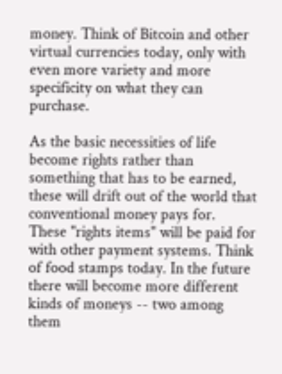money. Think of Bitcoin and other virtual currencies today, only with even more variety and more specificity on what they can purchase.

As the basic necessities of life become rights rather than something that has to be earned, these will drift out of the world that conventional money pays for. These "rights items" will be paid for with other payment systems. Think of food stamps today. In the future there will become more different kinds of moneys -- two among them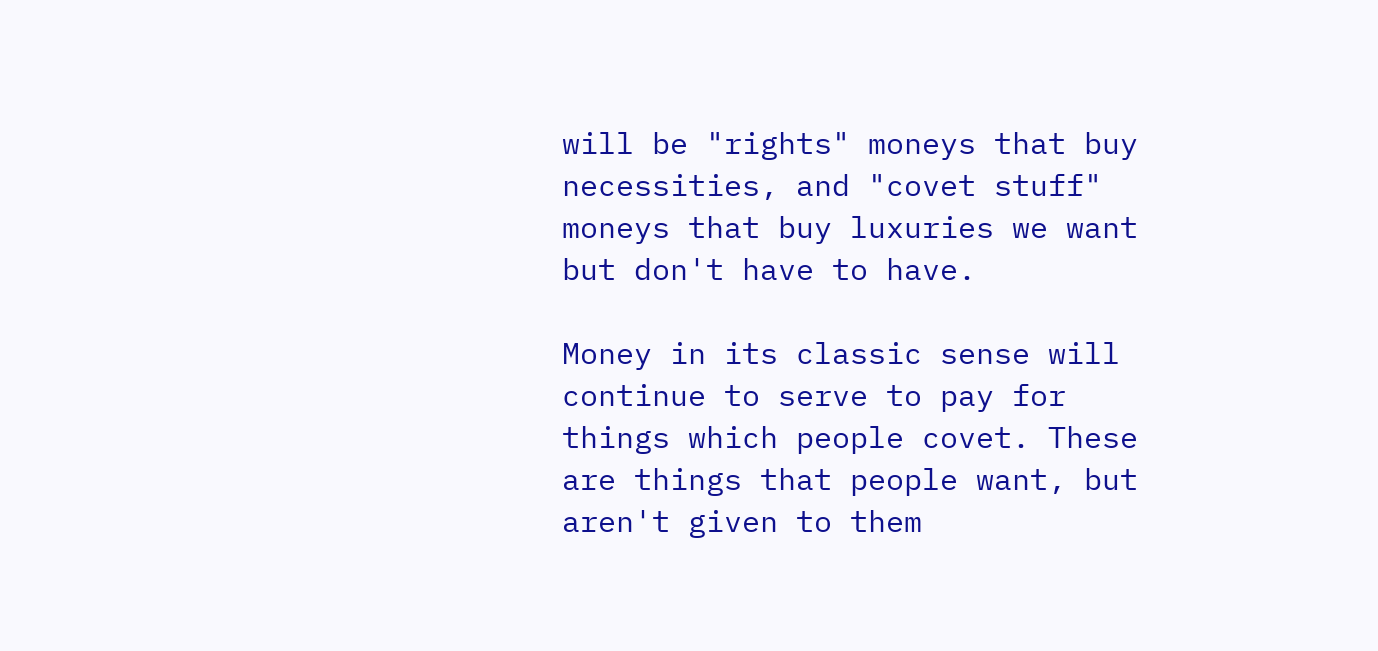will be "rights" moneys that buy necessities, and "covet stuff" moneys that buy luxuries we want but don't have to have.

Money in its classic sense will continue to serve to pay for things which people covet. These are things that people want, but aren't given to them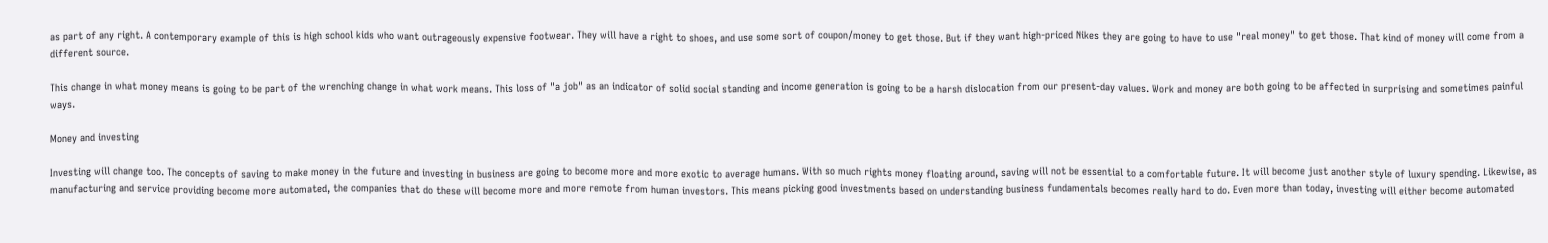as part of any right. A contemporary example of this is high school kids who want outrageously expensive footwear. They will have a right to shoes, and use some sort of coupon/money to get those. But if they want high-priced Nikes they are going to have to use "real money" to get those. That kind of money will come from a different source.

This change in what money means is going to be part of the wrenching change in what work means. This loss of "a job" as an indicator of solid social standing and income generation is going to be a harsh dislocation from our present-day values. Work and money are both going to be affected in surprising and sometimes painful ways.

Money and investing

Investing will change too. The concepts of saving to make money in the future and investing in business are going to become more and more exotic to average humans. With so much rights money floating around, saving will not be essential to a comfortable future. It will become just another style of luxury spending. Likewise, as manufacturing and service providing become more automated, the companies that do these will become more and more remote from human investors. This means picking good investments based on understanding business fundamentals becomes really hard to do. Even more than today, investing will either become automated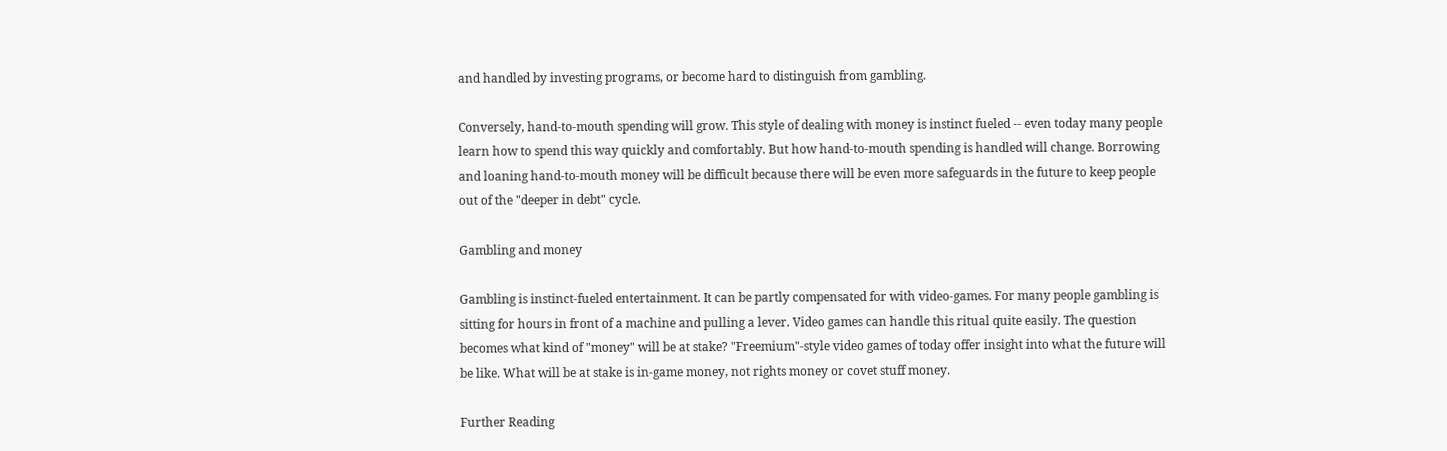and handled by investing programs, or become hard to distinguish from gambling.

Conversely, hand-to-mouth spending will grow. This style of dealing with money is instinct fueled -- even today many people learn how to spend this way quickly and comfortably. But how hand-to-mouth spending is handled will change. Borrowing and loaning hand-to-mouth money will be difficult because there will be even more safeguards in the future to keep people out of the "deeper in debt" cycle.

Gambling and money

Gambling is instinct-fueled entertainment. It can be partly compensated for with video-games. For many people gambling is sitting for hours in front of a machine and pulling a lever. Video games can handle this ritual quite easily. The question becomes what kind of "money" will be at stake? "Freemium"-style video games of today offer insight into what the future will be like. What will be at stake is in-game money, not rights money or covet stuff money.

Further Reading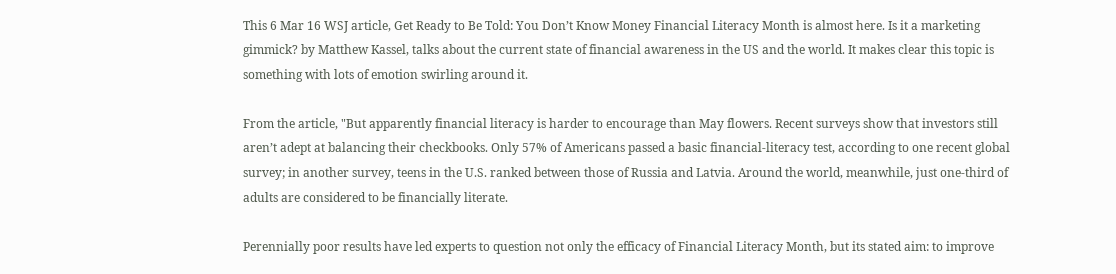This 6 Mar 16 WSJ article, Get Ready to Be Told: You Don’t Know Money Financial Literacy Month is almost here. Is it a marketing gimmick? by Matthew Kassel, talks about the current state of financial awareness in the US and the world. It makes clear this topic is something with lots of emotion swirling around it.

From the article, "But apparently financial literacy is harder to encourage than May flowers. Recent surveys show that investors still aren’t adept at balancing their checkbooks. Only 57% of Americans passed a basic financial-literacy test, according to one recent global survey; in another survey, teens in the U.S. ranked between those of Russia and Latvia. Around the world, meanwhile, just one-third of adults are considered to be financially literate.

Perennially poor results have led experts to question not only the efficacy of Financial Literacy Month, but its stated aim: to improve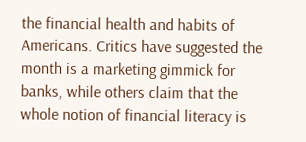the financial health and habits of Americans. Critics have suggested the month is a marketing gimmick for banks, while others claim that the whole notion of financial literacy is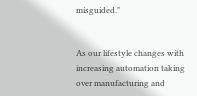misguided."


As our lifestyle changes with increasing automation taking over manufacturing and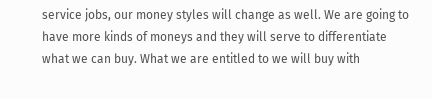service jobs, our money styles will change as well. We are going to have more kinds of moneys and they will serve to differentiate what we can buy. What we are entitled to we will buy with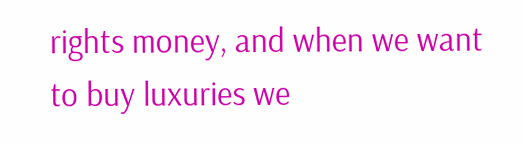rights money, and when we want to buy luxuries we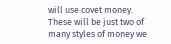will use covet money. These will be just two of many styles of money we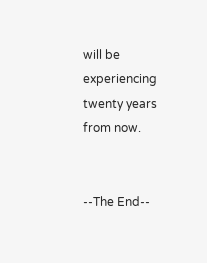will be experiencing twenty years from now.


--The End--